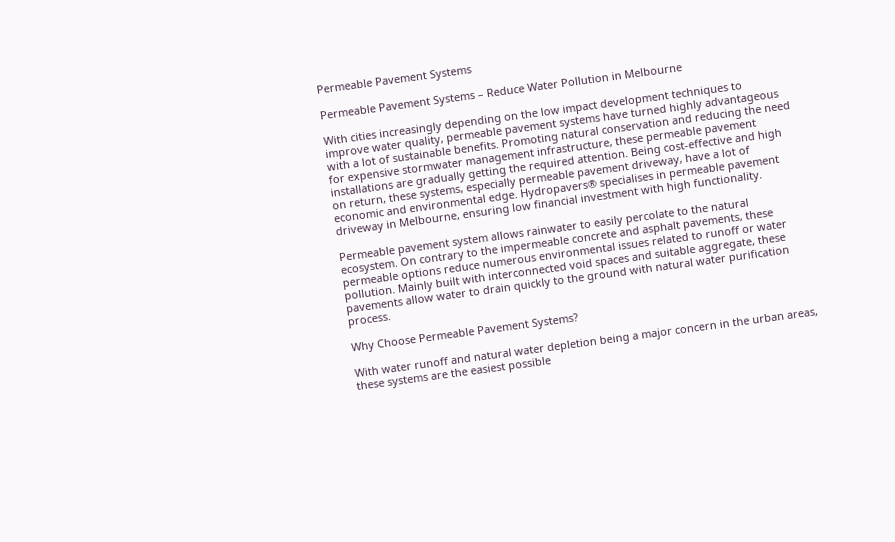Permeable Pavement Systems

Permeable Pavement Systems – Reduce Water Pollution in Melbourne

With cities increasingly depending on the low impact development techniques to improve water quality, permeable pavement systems have turned highly advantageous with a lot of sustainable benefits. Promoting natural conservation and reducing the need for expensive stormwater management infrastructure, these permeable pavement installations are gradually getting the required attention. Being cost-effective and high on return, these systems, especially permeable pavement driveway, have a lot of economic and environmental edge. Hydropavers® specialises in permeable pavement driveway in Melbourne, ensuring low financial investment with high functionality.

Permeable pavement system allows rainwater to easily percolate to the natural ecosystem. On contrary to the impermeable concrete and asphalt pavements, these permeable options reduce numerous environmental issues related to runoff or water pollution. Mainly built with interconnected void spaces and suitable aggregate, these pavements allow water to drain quickly to the ground with natural water purification process.

Why Choose Permeable Pavement Systems?

With water runoff and natural water depletion being a major concern in the urban areas, these systems are the easiest possible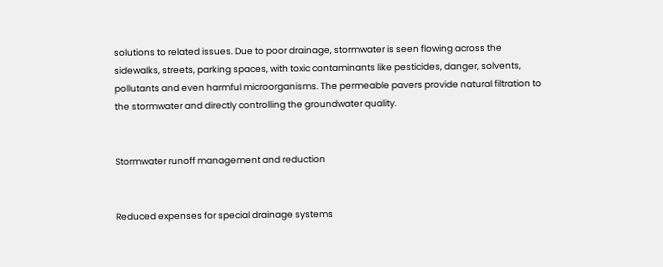solutions to related issues. Due to poor drainage, stormwater is seen flowing across the sidewalks, streets, parking spaces, with toxic contaminants like pesticides, danger, solvents, pollutants and even harmful microorganisms. The permeable pavers provide natural filtration to the stormwater and directly controlling the groundwater quality.


Stormwater runoff management and reduction


Reduced expenses for special drainage systems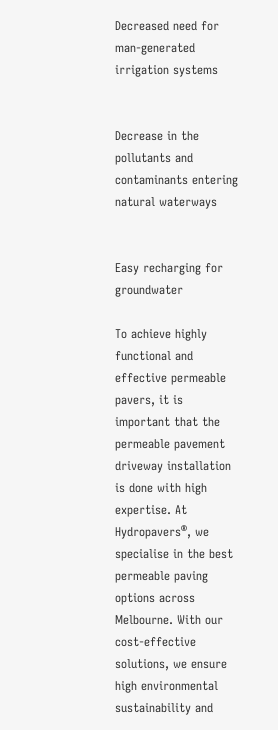Decreased need for man-generated irrigation systems


Decrease in the pollutants and contaminants entering natural waterways


Easy recharging for groundwater

To achieve highly functional and effective permeable pavers, it is important that the permeable pavement driveway installation is done with high expertise. At Hydropavers®, we specialise in the best permeable paving options across Melbourne. With our cost-effective solutions, we ensure high environmental sustainability and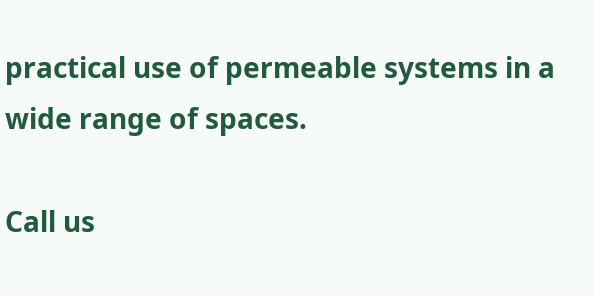practical use of permeable systems in a wide range of spaces.

Call us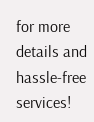for more details and hassle-free services!